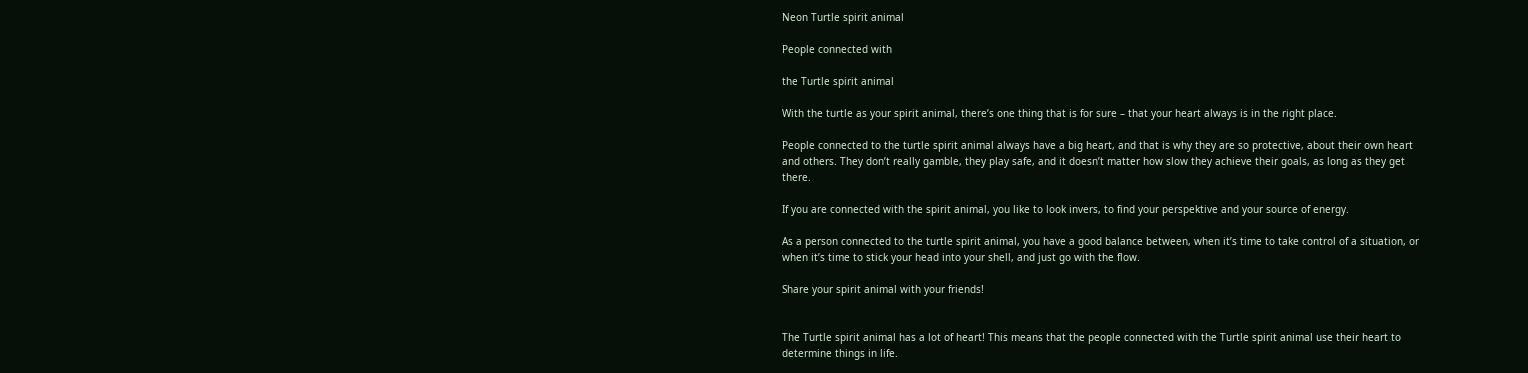Neon Turtle spirit animal

People connected with

the Turtle spirit animal

With the turtle as your spirit animal, there’s one thing that is for sure – that your heart always is in the right place.

People connected to the turtle spirit animal always have a big heart, and that is why they are so protective, about their own heart and others. They don’t really gamble, they play safe, and it doesn’t matter how slow they achieve their goals, as long as they get there.

If you are connected with the spirit animal, you like to look invers, to find your perspektive and your source of energy.

As a person connected to the turtle spirit animal, you have a good balance between, when it’s time to take control of a situation, or when it’s time to stick your head into your shell, and just go with the flow.

Share your spirit animal with your friends!


The Turtle spirit animal has a lot of heart! This means that the people connected with the Turtle spirit animal use their heart to determine things in life.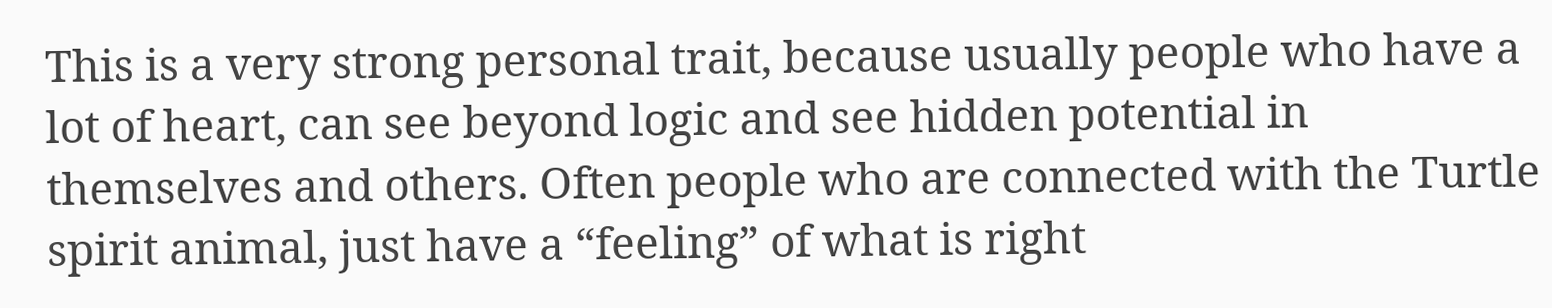This is a very strong personal trait, because usually people who have a lot of heart, can see beyond logic and see hidden potential in themselves and others. Often people who are connected with the Turtle spirit animal, just have a “feeling” of what is right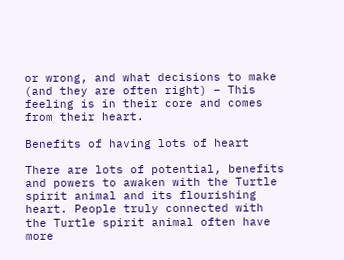or wrong, and what decisions to make (and they are often right) – This feeling is in their core and comes from their heart.

Benefits of having lots of heart

There are lots of potential, benefits and powers to awaken with the Turtle spirit animal and its flourishing heart. People truly connected with the Turtle spirit animal often have more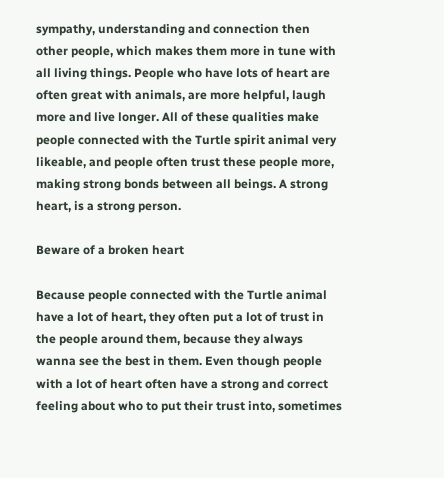sympathy, understanding and connection then other people, which makes them more in tune with all living things. People who have lots of heart are often great with animals, are more helpful, laugh more and live longer. All of these qualities make people connected with the Turtle spirit animal very likeable, and people often trust these people more, making strong bonds between all beings. A strong heart, is a strong person.

Beware of a broken heart

Because people connected with the Turtle animal have a lot of heart, they often put a lot of trust in the people around them, because they always wanna see the best in them. Even though people with a lot of heart often have a strong and correct feeling about who to put their trust into, sometimes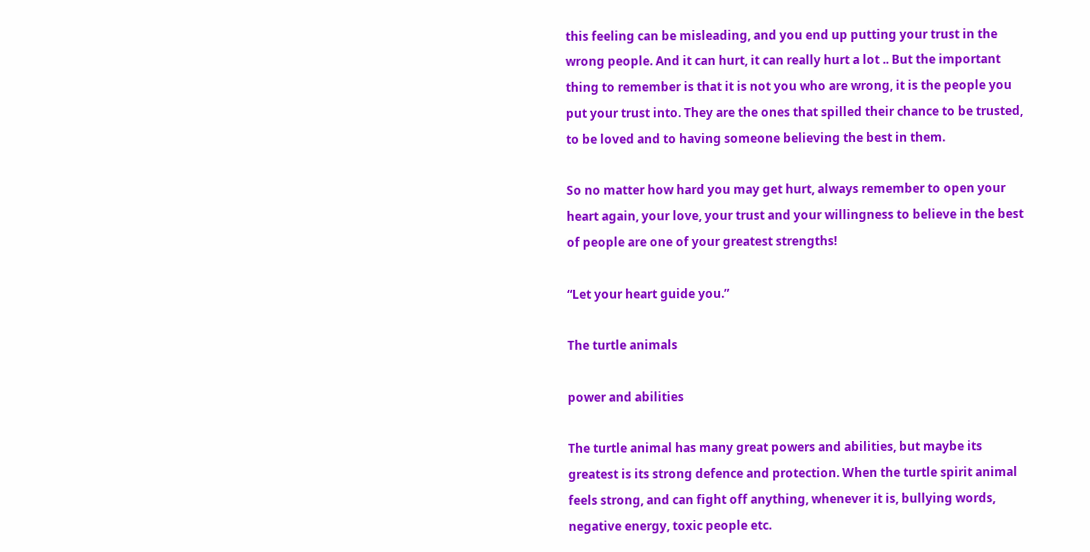this feeling can be misleading, and you end up putting your trust in the wrong people. And it can hurt, it can really hurt a lot .. But the important thing to remember is that it is not you who are wrong, it is the people you put your trust into. They are the ones that spilled their chance to be trusted, to be loved and to having someone believing the best in them.

So no matter how hard you may get hurt, always remember to open your heart again, your love, your trust and your willingness to believe in the best of people are one of your greatest strengths!

“Let your heart guide you.”

The turtle animals

power and abilities

The turtle animal has many great powers and abilities, but maybe its greatest is its strong defence and protection. When the turtle spirit animal feels strong, and can fight off anything, whenever it is, bullying words, negative energy, toxic people etc.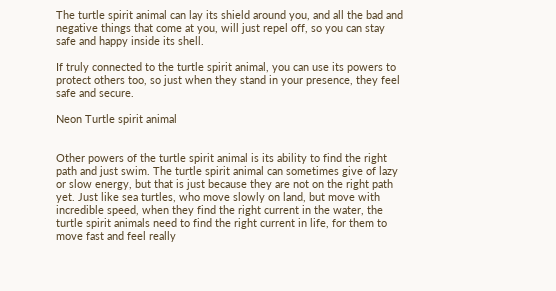The turtle spirit animal can lay its shield around you, and all the bad and negative things that come at you, will just repel off, so you can stay safe and happy inside its shell.

If truly connected to the turtle spirit animal, you can use its powers to protect others too, so just when they stand in your presence, they feel safe and secure.

Neon Turtle spirit animal


Other powers of the turtle spirit animal is its ability to find the right path and just swim. The turtle spirit animal can sometimes give of lazy or slow energy, but that is just because they are not on the right path yet. Just like sea turtles, who move slowly on land, but move with incredible speed, when they find the right current in the water, the turtle spirit animals need to find the right current in life, for them to move fast and feel really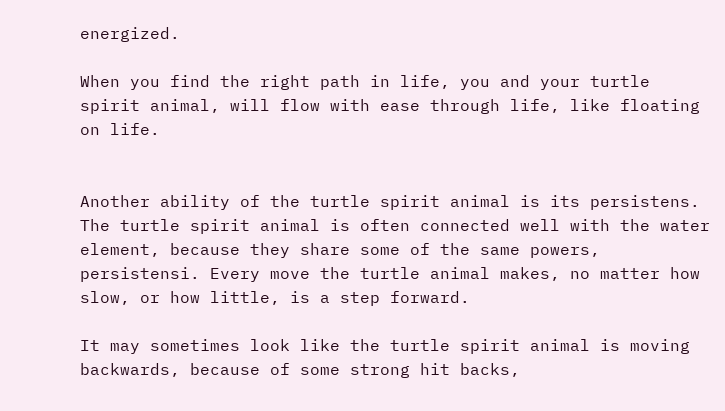energized.

When you find the right path in life, you and your turtle spirit animal, will flow with ease through life, like floating on life.


Another ability of the turtle spirit animal is its persistens. The turtle spirit animal is often connected well with the water element, because they share some of the same powers, persistensi. Every move the turtle animal makes, no matter how slow, or how little, is a step forward.

It may sometimes look like the turtle spirit animal is moving backwards, because of some strong hit backs,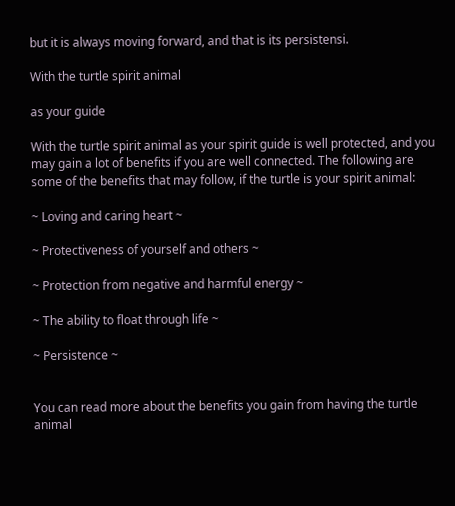but it is always moving forward, and that is its persistensi.

With the turtle spirit animal

as your guide

With the turtle spirit animal as your spirit guide is well protected, and you may gain a lot of benefits if you are well connected. The following are some of the benefits that may follow, if the turtle is your spirit animal:

~ Loving and caring heart ~

~ Protectiveness of yourself and others ~

~ Protection from negative and harmful energy ~

~ The ability to float through life ~

~ Persistence ~


You can read more about the benefits you gain from having the turtle animal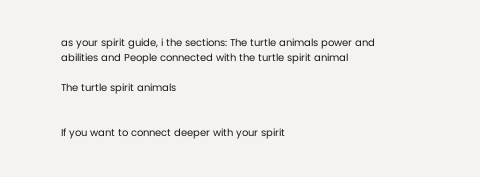as your spirit guide, i the sections: The turtle animals power and abilities and People connected with the turtle spirit animal

The turtle spirit animals


If you want to connect deeper with your spirit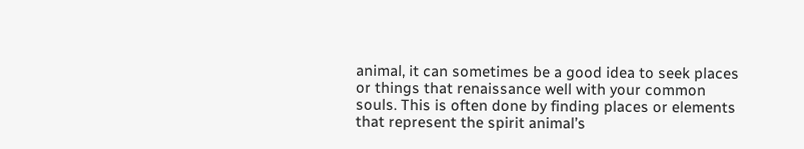animal, it can sometimes be a good idea to seek places or things that renaissance well with your common souls. This is often done by finding places or elements that represent the spirit animal’s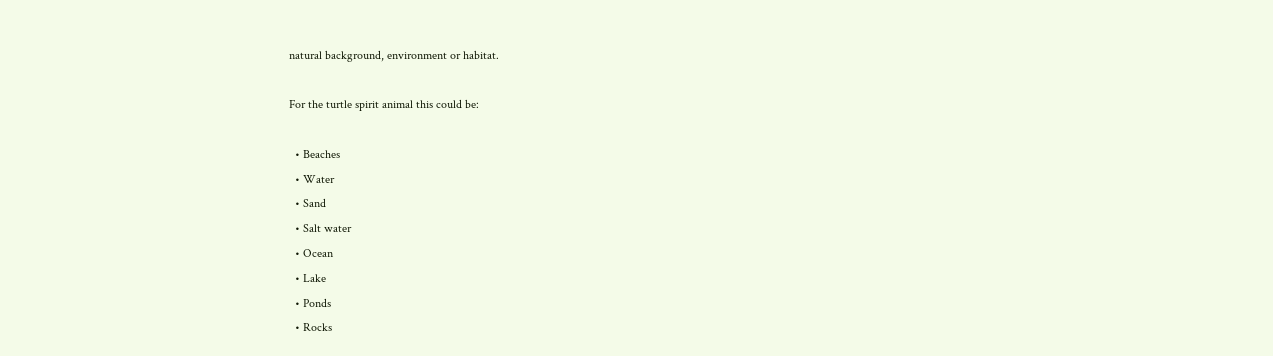natural background, environment or habitat.

For the turtle spirit animal this could be:

  • Beaches
  • Water
  • Sand
  • Salt water
  • Ocean
  • Lake
  • Ponds
  • Rocks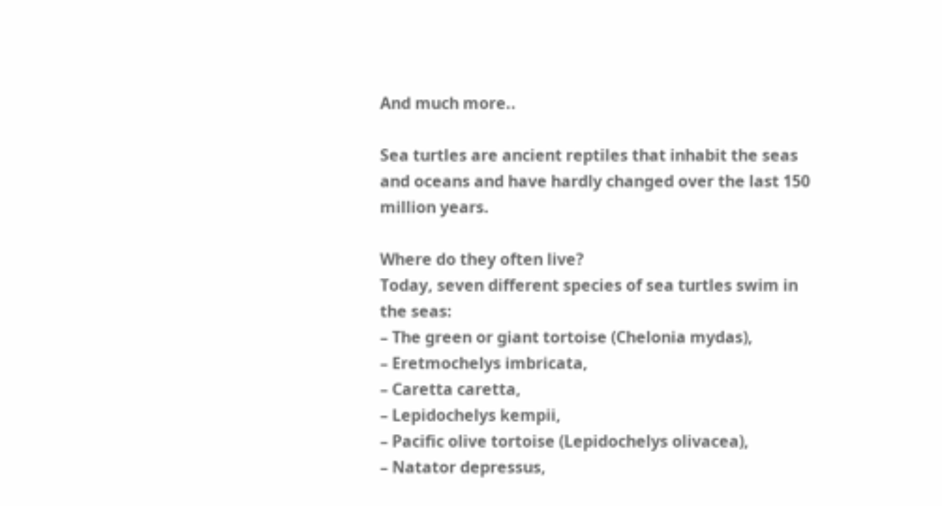And much more..

Sea turtles are ancient reptiles that inhabit the seas and oceans and have hardly changed over the last 150 million years.

Where do they often live?
Today, seven different species of sea turtles swim in the seas:
– The green or giant tortoise (Chelonia mydas),
– Eretmochelys imbricata,
– Caretta caretta,
– Lepidochelys kempii,
– Pacific olive tortoise (Lepidochelys olivacea),
– Natator depressus,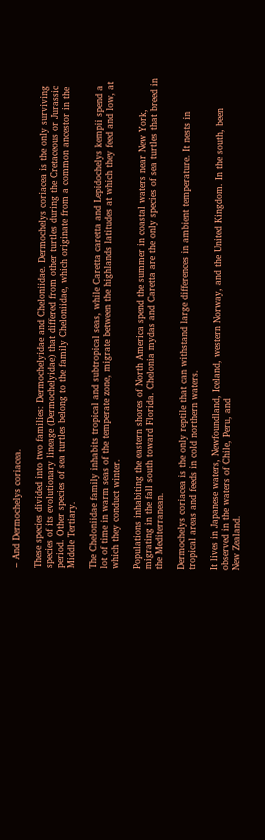– And Dermochelys coriacea.

These species divided into two families: Dermochelyidae and Cheloniidae. Dermochelys coriacea is the only surviving species of its evolutionary lineage (Dermochelyidae) that differed from other turtles during the Cretaceous or Jurassic period. Other species of sea turtles belong to the family Cheloniidae, which originate from a common ancestor in the
Middle Tertiary.

The Cheloniidae family inhabits tropical and subtropical seas, while Caretta caretta and Lepidochelys kempii spend a lot of time in warm seas of the temperate zone, migrate between the highlands latitudes at which they feed and low, at which they conduct winter.

Populations inhabiting the eastern shores of North America spend the summer in coastal waters near New York, migrating in the fall south toward Florida. Chelonia mydas and Caretta are the only species of sea turtles that breed in the Mediterranean.

Dermochelys coriacea is the only reptile that can withstand large differences in ambient temperature. It nests in tropical areas and feeds in cold northern waters.

It lives in Japanese waters, Newfoundland, Iceland, western Norway, and the United Kingdom. In the south, been observed in the waters of Chile, Peru, and
New Zealand.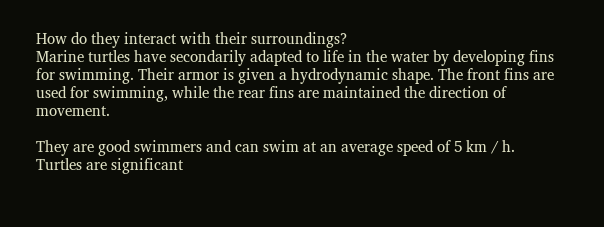How do they interact with their surroundings?
Marine turtles have secondarily adapted to life in the water by developing fins for swimming. Their armor is given a hydrodynamic shape. The front fins are used for swimming, while the rear fins are maintained the direction of movement.

They are good swimmers and can swim at an average speed of 5 km / h. Turtles are significant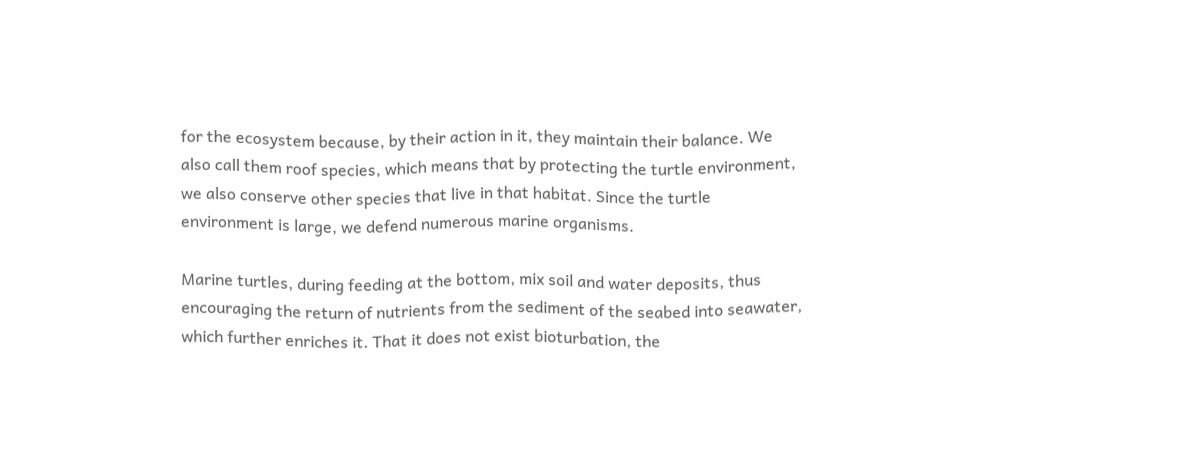for the ecosystem because, by their action in it, they maintain their balance. We also call them roof species, which means that by protecting the turtle environment, we also conserve other species that live in that habitat. Since the turtle environment is large, we defend numerous marine organisms.

Marine turtles, during feeding at the bottom, mix soil and water deposits, thus encouraging the return of nutrients from the sediment of the seabed into seawater, which further enriches it. That it does not exist bioturbation, the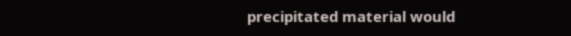precipitated material would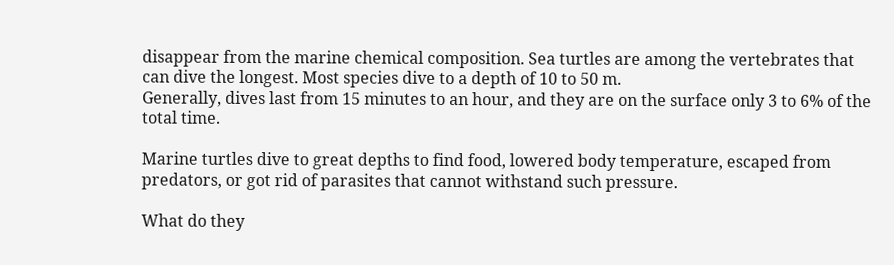disappear from the marine chemical composition. Sea turtles are among the vertebrates that can dive the longest. Most species dive to a depth of 10 to 50 m.
Generally, dives last from 15 minutes to an hour, and they are on the surface only 3 to 6% of the total time.

Marine turtles dive to great depths to find food, lowered body temperature, escaped from predators, or got rid of parasites that cannot withstand such pressure.

What do they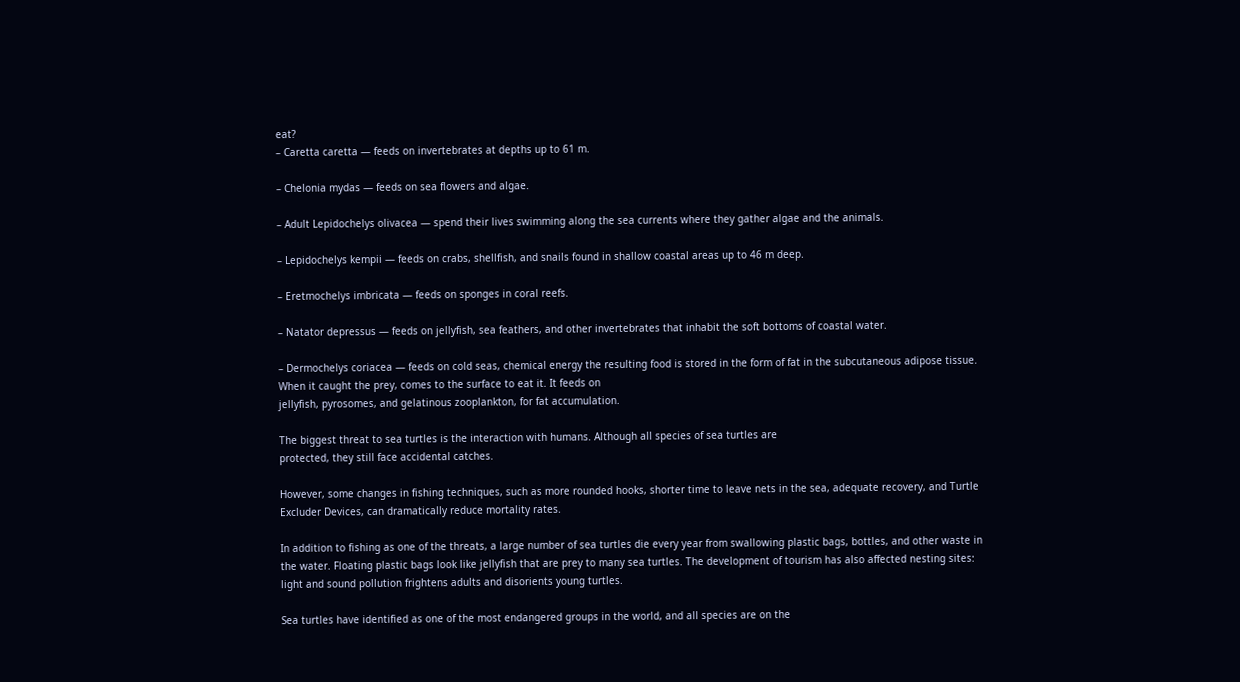eat?
– Caretta caretta — feeds on invertebrates at depths up to 61 m.

– Chelonia mydas — feeds on sea flowers and algae.

– Adult Lepidochelys olivacea — spend their lives swimming along the sea currents where they gather algae and the animals.

– Lepidochelys kempii — feeds on crabs, shellfish, and snails found in shallow coastal areas up to 46 m deep.

– Eretmochelys imbricata — feeds on sponges in coral reefs.

– Natator depressus — feeds on jellyfish, sea feathers, and other invertebrates that inhabit the soft bottoms of coastal water.

– Dermochelys coriacea — feeds on cold seas, chemical energy the resulting food is stored in the form of fat in the subcutaneous adipose tissue. When it caught the prey, comes to the surface to eat it. It feeds on
jellyfish, pyrosomes, and gelatinous zooplankton, for fat accumulation.

The biggest threat to sea turtles is the interaction with humans. Although all species of sea turtles are
protected, they still face accidental catches.

However, some changes in fishing techniques, such as more rounded hooks, shorter time to leave nets in the sea, adequate recovery, and Turtle Excluder Devices, can dramatically reduce mortality rates.

In addition to fishing as one of the threats, a large number of sea turtles die every year from swallowing plastic bags, bottles, and other waste in the water. Floating plastic bags look like jellyfish that are prey to many sea turtles. The development of tourism has also affected nesting sites: light and sound pollution frightens adults and disorients young turtles.

Sea turtles have identified as one of the most endangered groups in the world, and all species are on the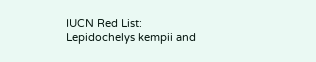IUCN Red List: Lepidochelys kempii and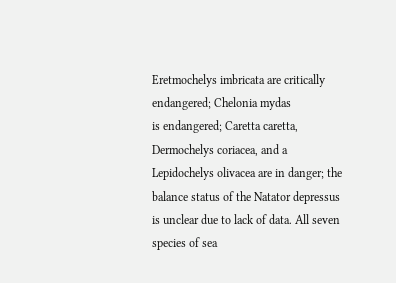Eretmochelys imbricata are critically endangered; Chelonia mydas
is endangered; Caretta caretta, Dermochelys coriacea, and a Lepidochelys olivacea are in danger; the balance status of the Natator depressus is unclear due to lack of data. All seven species of sea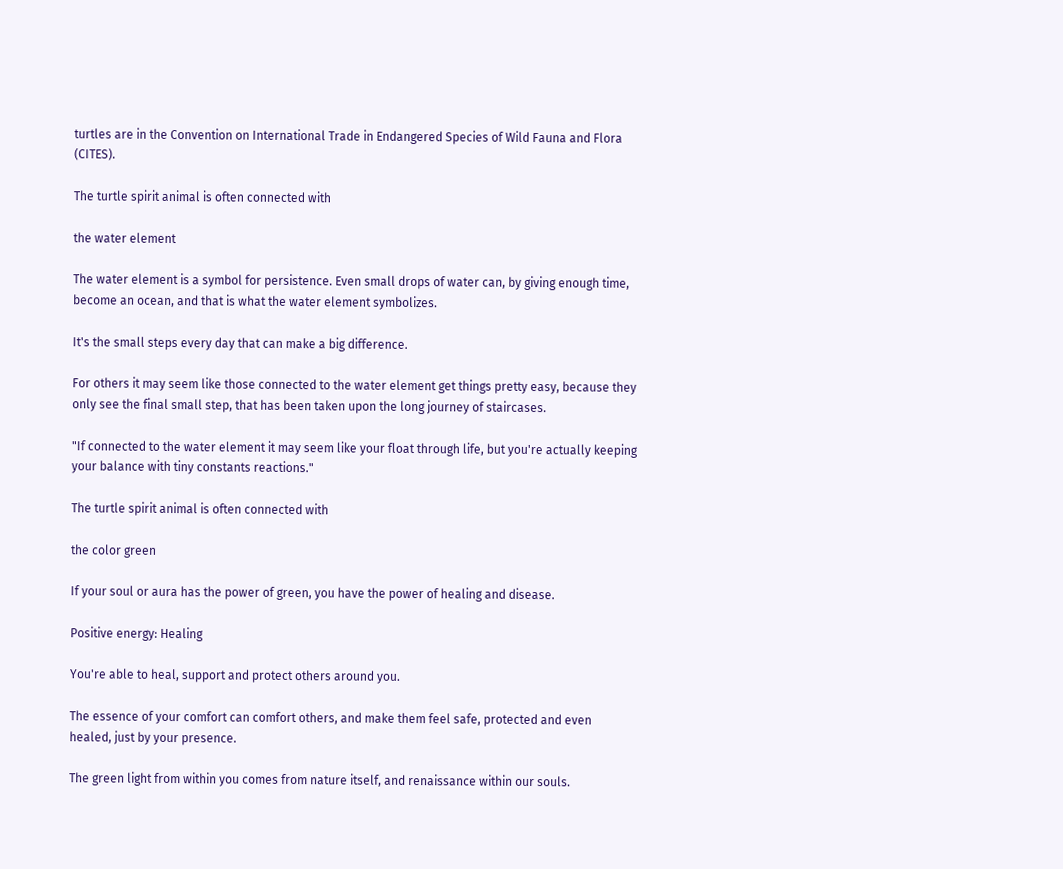turtles are in the Convention on International Trade in Endangered Species of Wild Fauna and Flora (CITES).

The turtle spirit animal is often connected with

the water element

The water element is a symbol for persistence. Even small drops of water can, by giving enough time, become an ocean, and that is what the water element symbolizes.

It's the small steps every day that can make a big difference.

For others it may seem like those connected to the water element get things pretty easy, because they only see the final small step, that has been taken upon the long journey of staircases.

"If connected to the water element it may seem like your float through life, but you're actually keeping your balance with tiny constants reactions."

The turtle spirit animal is often connected with

the color green

If your soul or aura has the power of green, you have the power of healing and disease.

Positive energy: Healing

You're able to heal, support and protect others around you.

The essence of your comfort can comfort others, and make them feel safe, protected and even healed, just by your presence.

The green light from within you comes from nature itself, and renaissance within our souls.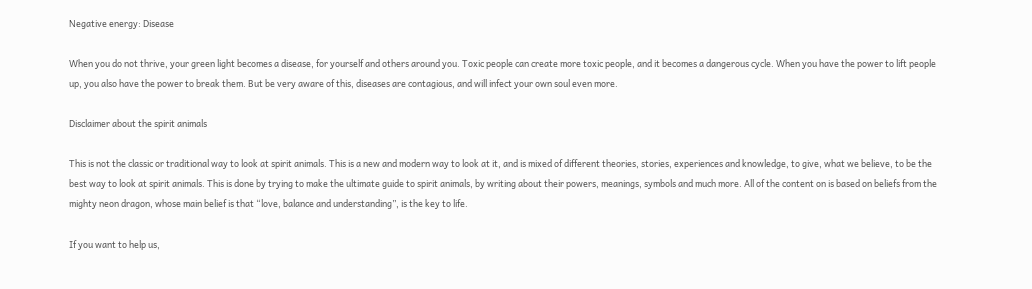Negative energy: Disease

When you do not thrive, your green light becomes a disease, for yourself and others around you. Toxic people can create more toxic people, and it becomes a dangerous cycle. When you have the power to lift people up, you also have the power to break them. But be very aware of this, diseases are contagious, and will infect your own soul even more.

Disclaimer about the spirit animals

This is not the classic or traditional way to look at spirit animals. This is a new and modern way to look at it, and is mixed of different theories, stories, experiences and knowledge, to give, what we believe, to be the best way to look at spirit animals. This is done by trying to make the ultimate guide to spirit animals, by writing about their powers, meanings, symbols and much more. All of the content on is based on beliefs from the mighty neon dragon, whose main belief is that “love, balance and understanding”, is the key to life.

If you want to help us,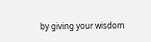by giving your wisdom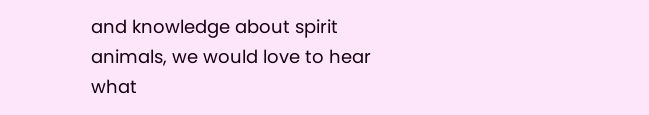and knowledge about spirit animals, we would love to hear what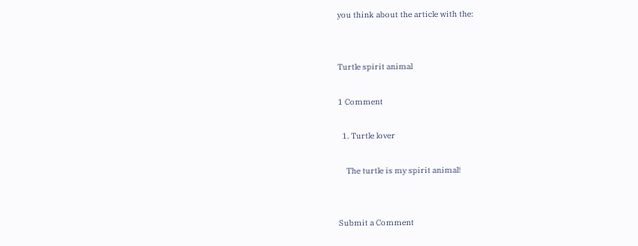you think about the article with the:


Turtle spirit animal

1 Comment

  1. Turtle lover

    The turtle is my spirit animal!


Submit a Comment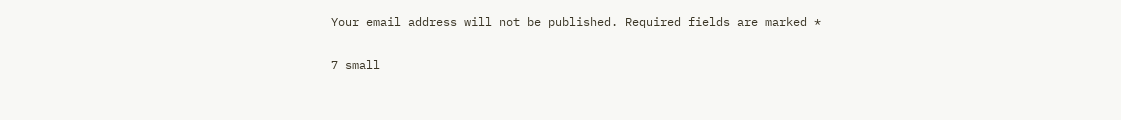Your email address will not be published. Required fields are marked *

7 small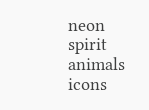neon spirit animals icons